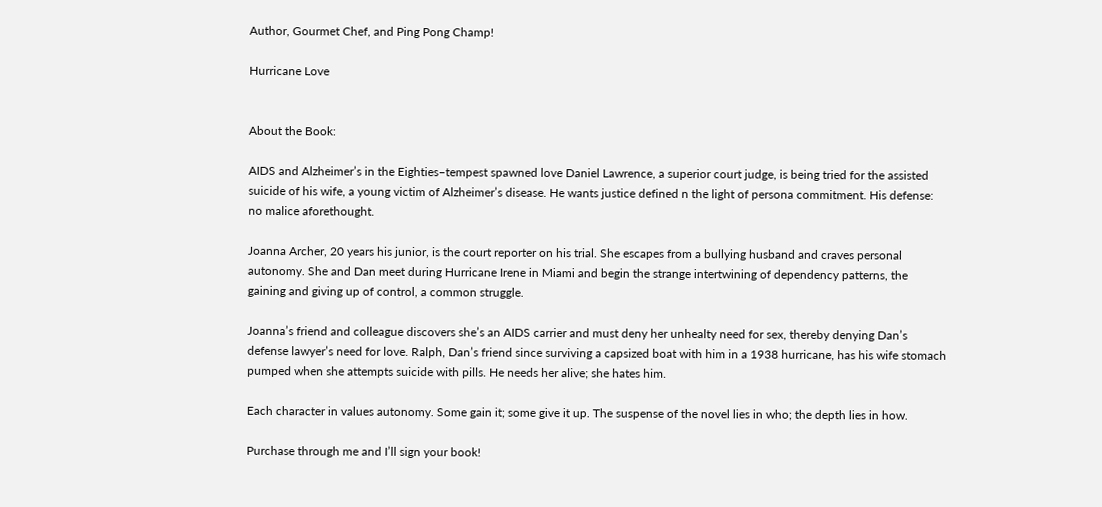Author, Gourmet Chef, and Ping Pong Champ!

Hurricane Love


About the Book:

AIDS and Alzheimer’s in the Eighties–tempest spawned love Daniel Lawrence, a superior court judge, is being tried for the assisted suicide of his wife, a young victim of Alzheimer’s disease. He wants justice defined n the light of persona commitment. His defense: no malice aforethought.

Joanna Archer, 20 years his junior, is the court reporter on his trial. She escapes from a bullying husband and craves personal autonomy. She and Dan meet during Hurricane Irene in Miami and begin the strange intertwining of dependency patterns, the gaining and giving up of control, a common struggle.

Joanna’s friend and colleague discovers she’s an AIDS carrier and must deny her unhealty need for sex, thereby denying Dan’s defense lawyer’s need for love. Ralph, Dan’s friend since surviving a capsized boat with him in a 1938 hurricane, has his wife stomach pumped when she attempts suicide with pills. He needs her alive; she hates him.

Each character in values autonomy. Some gain it; some give it up. The suspense of the novel lies in who; the depth lies in how.

Purchase through me and I’ll sign your book!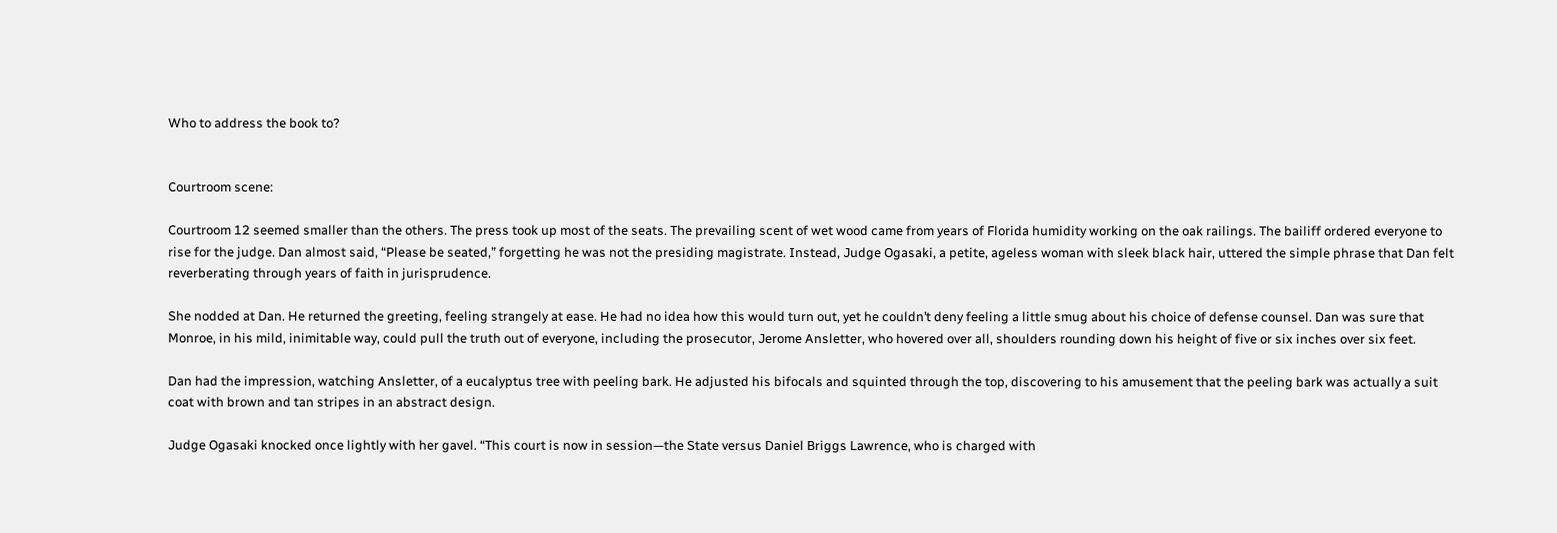Who to address the book to?


Courtroom scene:

Courtroom 12 seemed smaller than the others. The press took up most of the seats. The prevailing scent of wet wood came from years of Florida humidity working on the oak railings. The bailiff ordered everyone to rise for the judge. Dan almost said, “Please be seated,” forgetting he was not the presiding magistrate. Instead, Judge Ogasaki, a petite, ageless woman with sleek black hair, uttered the simple phrase that Dan felt reverberating through years of faith in jurisprudence.

She nodded at Dan. He returned the greeting, feeling strangely at ease. He had no idea how this would turn out, yet he couldn’t deny feeling a little smug about his choice of defense counsel. Dan was sure that Monroe, in his mild, inimitable way, could pull the truth out of everyone, including the prosecutor, Jerome Ansletter, who hovered over all, shoulders rounding down his height of five or six inches over six feet.

Dan had the impression, watching Ansletter, of a eucalyptus tree with peeling bark. He adjusted his bifocals and squinted through the top, discovering to his amusement that the peeling bark was actually a suit coat with brown and tan stripes in an abstract design.

Judge Ogasaki knocked once lightly with her gavel. “This court is now in session—the State versus Daniel Briggs Lawrence, who is charged with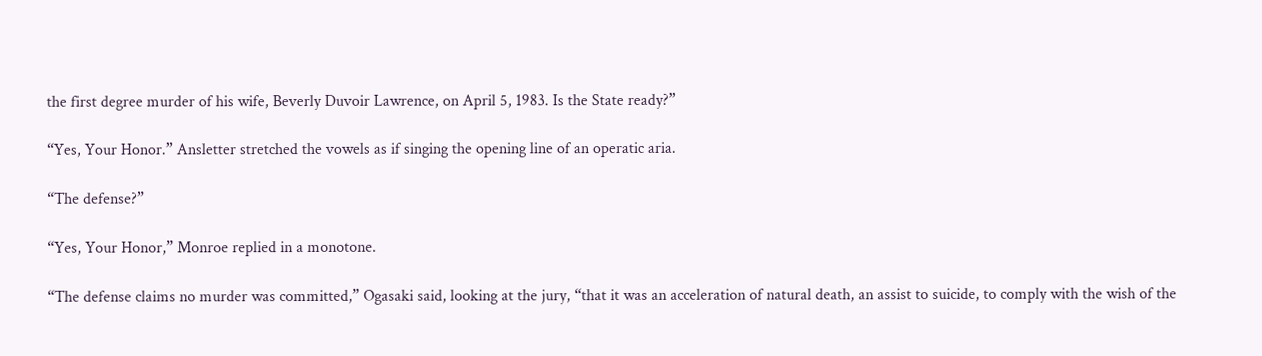the first degree murder of his wife, Beverly Duvoir Lawrence, on April 5, 1983. Is the State ready?”

“Yes, Your Honor.” Ansletter stretched the vowels as if singing the opening line of an operatic aria.

“The defense?”

“Yes, Your Honor,” Monroe replied in a monotone.

“The defense claims no murder was committed,” Ogasaki said, looking at the jury, “that it was an acceleration of natural death, an assist to suicide, to comply with the wish of the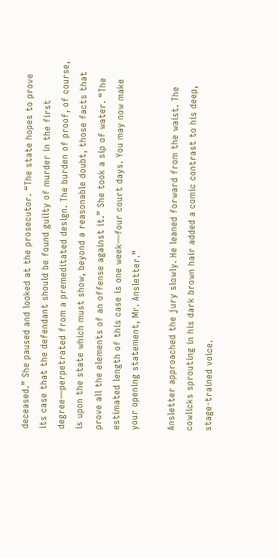deceased.” She paused and looked at the prosecutor. “The state hopes to prove its case that the defendant should be found guilty of murder in the first degree—perpetrated from a premeditated design. The burden of proof, of course, is upon the state which must show, beyond a reasonable doubt, those facts that prove all the elements of an offense against it.” She took a sip of water. “The estimated length of this case is one week—four court days. You may now make your opening statement, Mr. Ansletter.”

Ansletter approached the jury slowly. He leaned forward from the waist. The cowlicks sprouting in his dark brown hair added a comic contrast to his deep, stage-trained voice.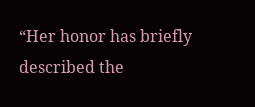“Her honor has briefly described the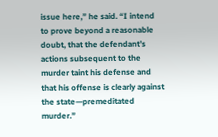issue here,” he said. “I intend to prove beyond a reasonable doubt, that the defendant’s actions subsequent to the murder taint his defense and that his offense is clearly against the state—premeditated murder.”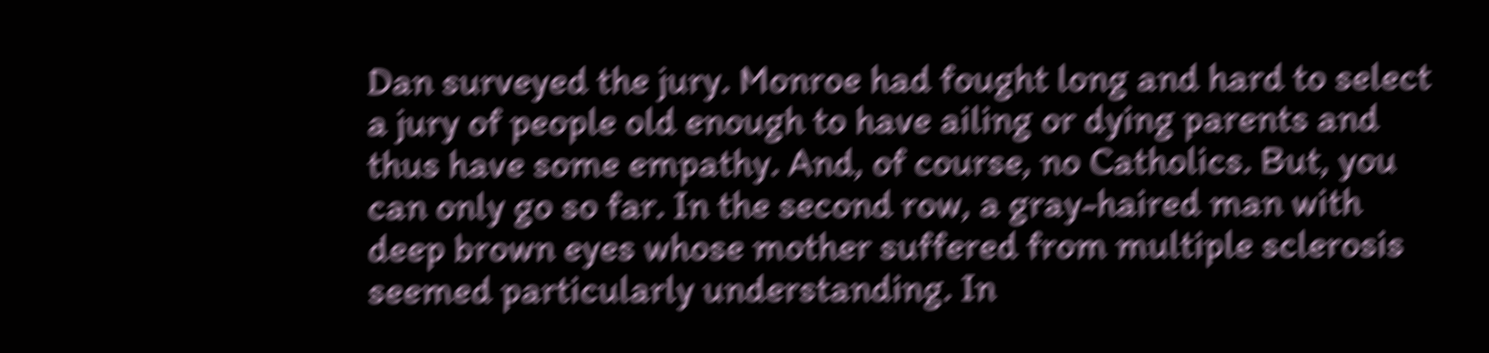Dan surveyed the jury. Monroe had fought long and hard to select a jury of people old enough to have ailing or dying parents and thus have some empathy. And, of course, no Catholics. But, you can only go so far. In the second row, a gray-haired man with deep brown eyes whose mother suffered from multiple sclerosis seemed particularly understanding. In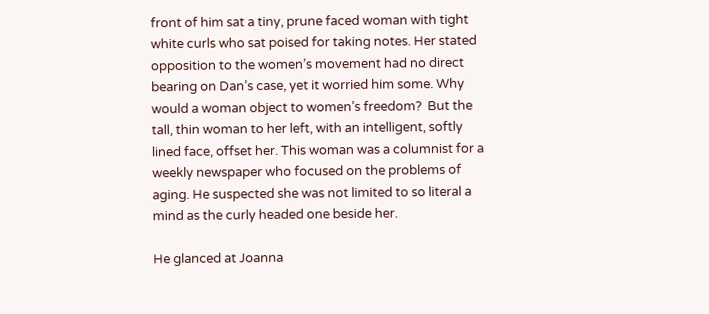front of him sat a tiny, prune faced woman with tight white curls who sat poised for taking notes. Her stated opposition to the women’s movement had no direct bearing on Dan’s case, yet it worried him some. Why would a woman object to women’s freedom?  But the tall, thin woman to her left, with an intelligent, softly lined face, offset her. This woman was a columnist for a weekly newspaper who focused on the problems of aging. He suspected she was not limited to so literal a mind as the curly headed one beside her.

He glanced at Joanna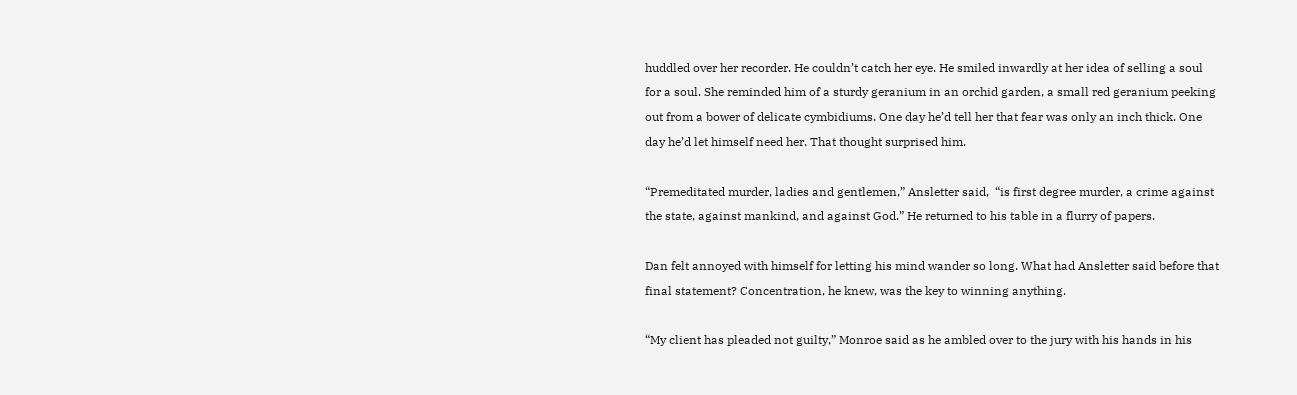huddled over her recorder. He couldn’t catch her eye. He smiled inwardly at her idea of selling a soul for a soul. She reminded him of a sturdy geranium in an orchid garden, a small red geranium peeking out from a bower of delicate cymbidiums. One day he’d tell her that fear was only an inch thick. One day he’d let himself need her. That thought surprised him.

“Premeditated murder, ladies and gentlemen,” Ansletter said,  “is first degree murder, a crime against the state, against mankind, and against God.” He returned to his table in a flurry of papers.

Dan felt annoyed with himself for letting his mind wander so long. What had Ansletter said before that final statement? Concentration, he knew, was the key to winning anything.

“My client has pleaded not guilty,” Monroe said as he ambled over to the jury with his hands in his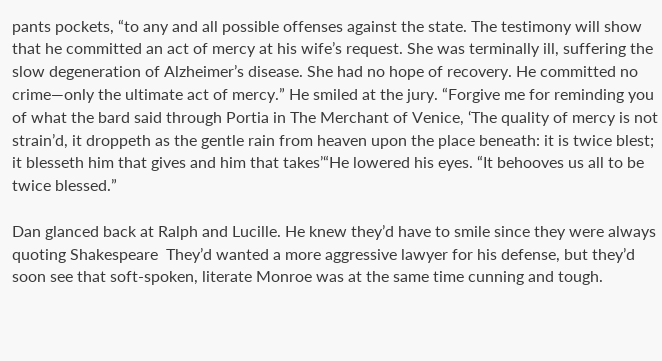pants pockets, “to any and all possible offenses against the state. The testimony will show that he committed an act of mercy at his wife’s request. She was terminally ill, suffering the slow degeneration of Alzheimer’s disease. She had no hope of recovery. He committed no crime—only the ultimate act of mercy.” He smiled at the jury. “Forgive me for reminding you of what the bard said through Portia in The Merchant of Venice, ‘The quality of mercy is not strain’d, it droppeth as the gentle rain from heaven upon the place beneath: it is twice blest; it blesseth him that gives and him that takes’“He lowered his eyes. “It behooves us all to be twice blessed.”

Dan glanced back at Ralph and Lucille. He knew they’d have to smile since they were always quoting Shakespeare  They’d wanted a more aggressive lawyer for his defense, but they’d soon see that soft-spoken, literate Monroe was at the same time cunning and tough.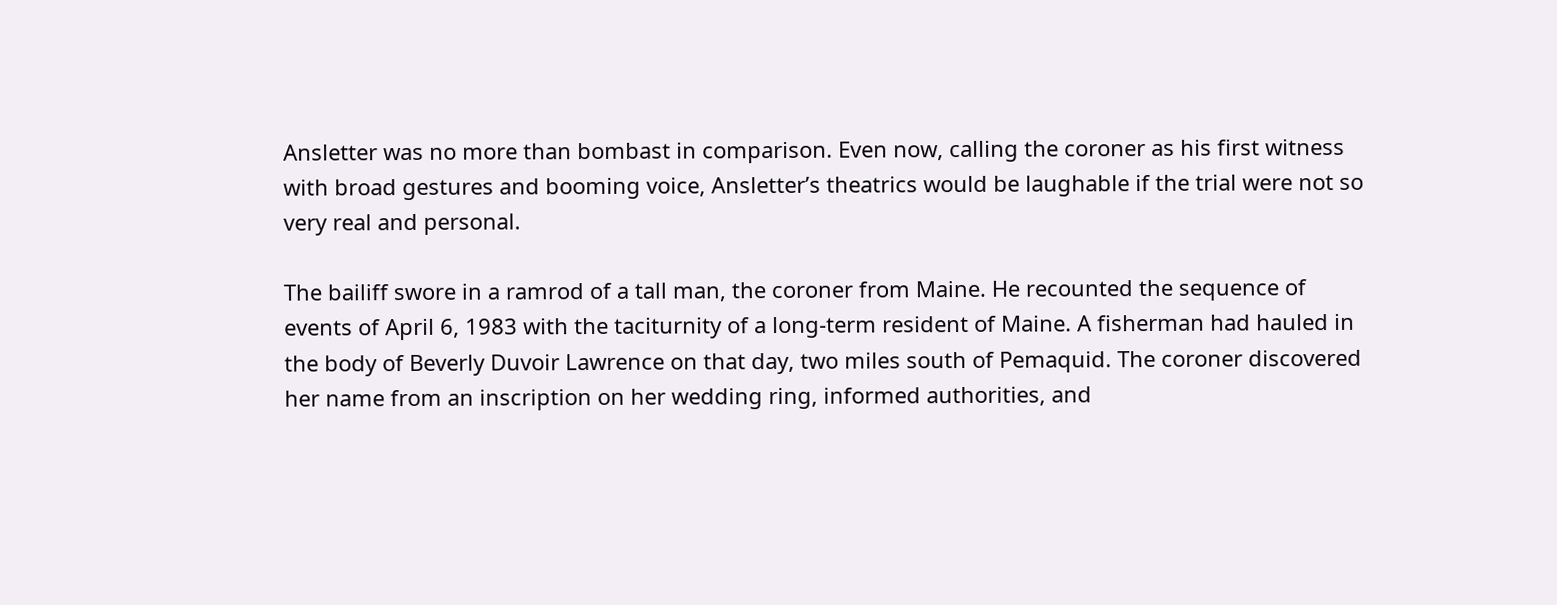Ansletter was no more than bombast in comparison. Even now, calling the coroner as his first witness with broad gestures and booming voice, Ansletter’s theatrics would be laughable if the trial were not so very real and personal.

The bailiff swore in a ramrod of a tall man, the coroner from Maine. He recounted the sequence of events of April 6, 1983 with the taciturnity of a long-term resident of Maine. A fisherman had hauled in the body of Beverly Duvoir Lawrence on that day, two miles south of Pemaquid. The coroner discovered her name from an inscription on her wedding ring, informed authorities, and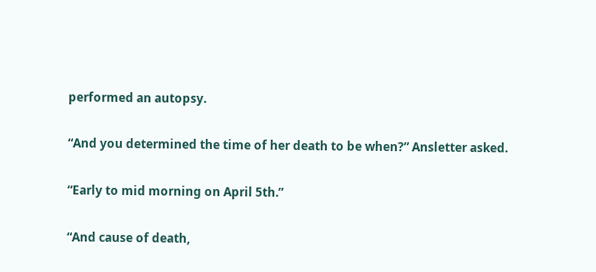performed an autopsy.

“And you determined the time of her death to be when?” Ansletter asked.

“Early to mid morning on April 5th.”

“And cause of death,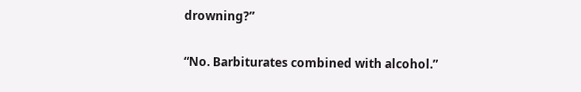drowning?”

“No. Barbiturates combined with alcohol.”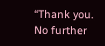“Thank you. No further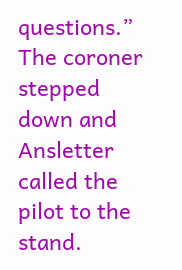questions.” The coroner stepped down and Ansletter called the pilot to the stand.